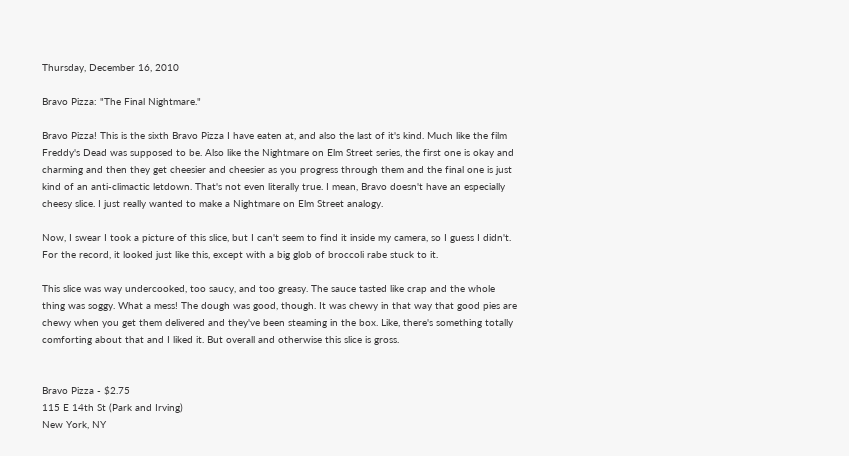Thursday, December 16, 2010

Bravo Pizza: "The Final Nightmare."

Bravo Pizza! This is the sixth Bravo Pizza I have eaten at, and also the last of it's kind. Much like the film Freddy's Dead was supposed to be. Also like the Nightmare on Elm Street series, the first one is okay and charming and then they get cheesier and cheesier as you progress through them and the final one is just kind of an anti-climactic letdown. That's not even literally true. I mean, Bravo doesn't have an especially cheesy slice. I just really wanted to make a Nightmare on Elm Street analogy.

Now, I swear I took a picture of this slice, but I can't seem to find it inside my camera, so I guess I didn't. For the record, it looked just like this, except with a big glob of broccoli rabe stuck to it.

This slice was way undercooked, too saucy, and too greasy. The sauce tasted like crap and the whole thing was soggy. What a mess! The dough was good, though. It was chewy in that way that good pies are chewy when you get them delivered and they've been steaming in the box. Like, there's something totally comforting about that and I liked it. But overall and otherwise this slice is gross.


Bravo Pizza - $2.75
115 E 14th St (Park and Irving)
New York, NY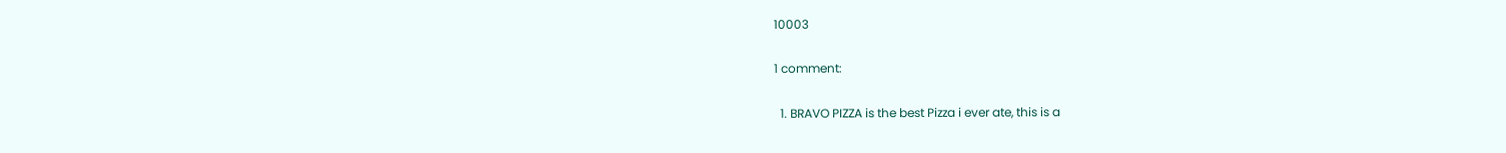10003

1 comment:

  1. BRAVO PIZZA is the best Pizza i ever ate, this is a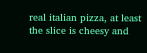real italian pizza, at least the slice is cheesy and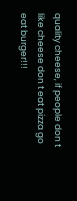quality cheese, if people don t like cheese don t eat pizza go eat burger!!!